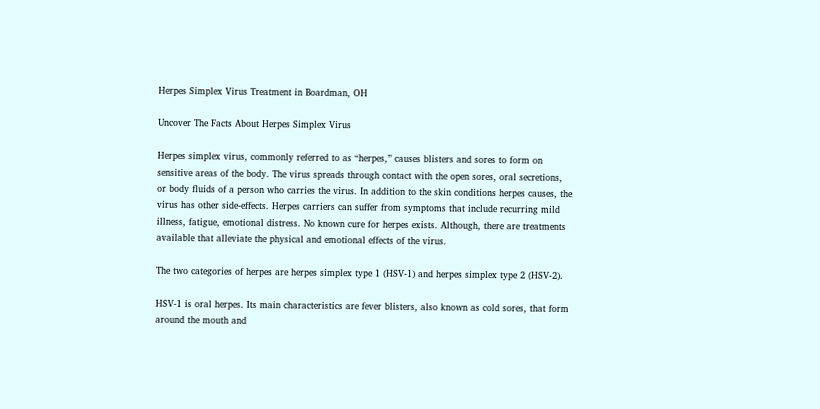Herpes Simplex Virus Treatment in Boardman, OH

Uncover The Facts About Herpes Simplex Virus

Herpes simplex virus, commonly referred to as “herpes,” causes blisters and sores to form on sensitive areas of the body. The virus spreads through contact with the open sores, oral secretions, or body fluids of a person who carries the virus. In addition to the skin conditions herpes causes, the virus has other side-effects. Herpes carriers can suffer from symptoms that include recurring mild illness, fatigue, emotional distress. No known cure for herpes exists. Although, there are treatments available that alleviate the physical and emotional effects of the virus.

The two categories of herpes are herpes simplex type 1 (HSV-1) and herpes simplex type 2 (HSV-2).

HSV-1 is oral herpes. Its main characteristics are fever blisters, also known as cold sores, that form around the mouth and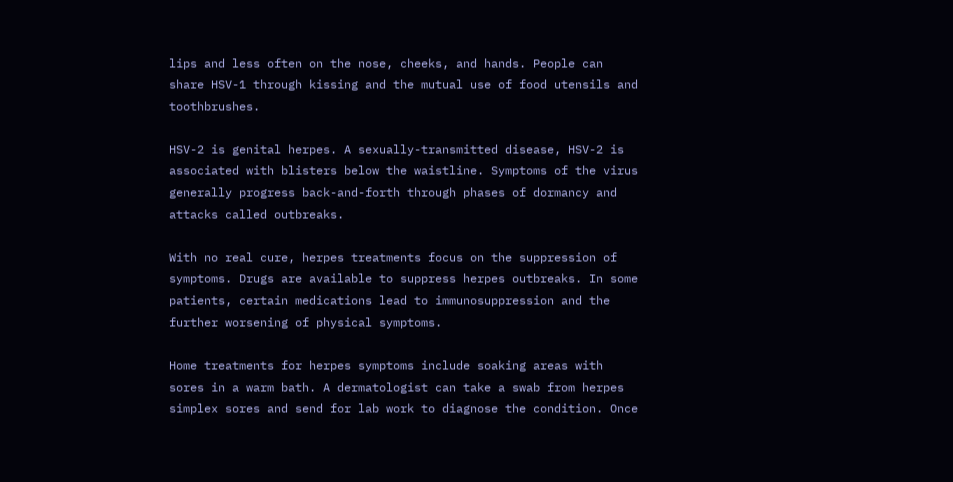lips and less often on the nose, cheeks, and hands. People can share HSV-1 through kissing and the mutual use of food utensils and toothbrushes.

HSV-2 is genital herpes. A sexually-transmitted disease, HSV-2 is associated with blisters below the waistline. Symptoms of the virus generally progress back-and-forth through phases of dormancy and attacks called outbreaks.

With no real cure, herpes treatments focus on the suppression of symptoms. Drugs are available to suppress herpes outbreaks. In some patients, certain medications lead to immunosuppression and the further worsening of physical symptoms.

Home treatments for herpes symptoms include soaking areas with sores in a warm bath. A dermatologist can take a swab from herpes simplex sores and send for lab work to diagnose the condition. Once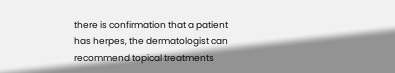there is confirmation that a patient has herpes, the dermatologist can recommend topical treatments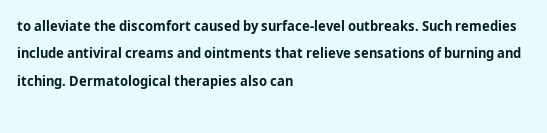to alleviate the discomfort caused by surface-level outbreaks. Such remedies include antiviral creams and ointments that relieve sensations of burning and itching. Dermatological therapies also can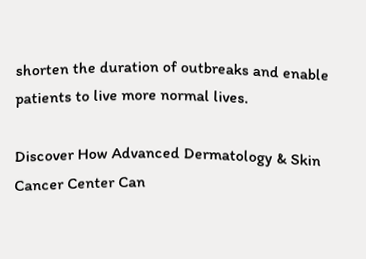shorten the duration of outbreaks and enable patients to live more normal lives.

Discover How Advanced Dermatology & Skin Cancer Center Can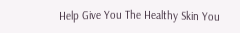Help Give You The Healthy Skin You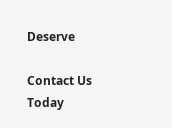Deserve

Contact Us Today